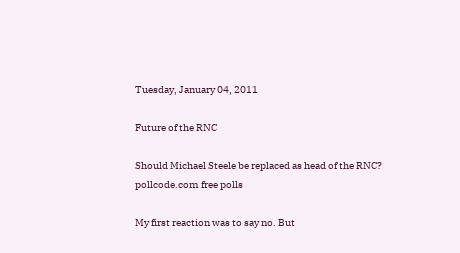Tuesday, January 04, 2011

Future of the RNC

Should Michael Steele be replaced as head of the RNC?
pollcode.com free polls

My first reaction was to say no. But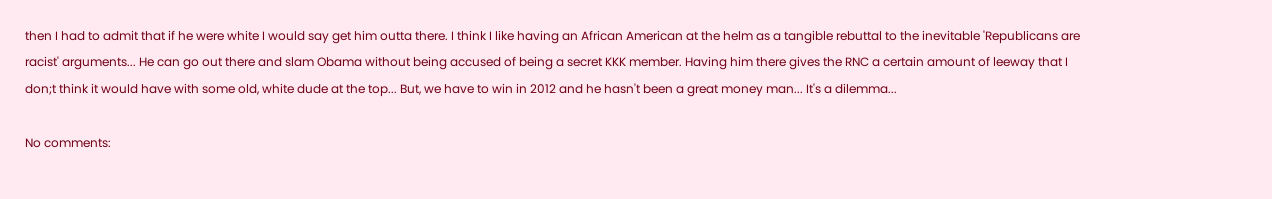then I had to admit that if he were white I would say get him outta there. I think I like having an African American at the helm as a tangible rebuttal to the inevitable 'Republicans are racist' arguments... He can go out there and slam Obama without being accused of being a secret KKK member. Having him there gives the RNC a certain amount of leeway that I don;t think it would have with some old, white dude at the top... But, we have to win in 2012 and he hasn't been a great money man... It's a dilemma...

No comments: